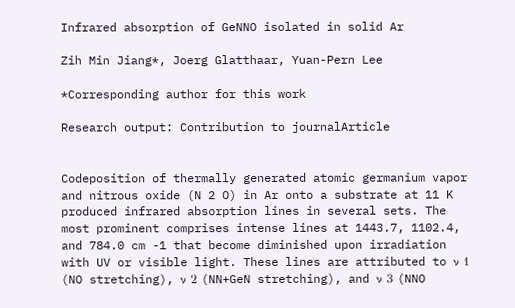Infrared absorption of GeNNO isolated in solid Ar

Zih Min Jiang*, Joerg Glatthaar, Yuan-Pern Lee

*Corresponding author for this work

Research output: Contribution to journalArticle


Codeposition of thermally generated atomic germanium vapor and nitrous oxide (N 2 O) in Ar onto a substrate at 11 K produced infrared absorption lines in several sets. The most prominent comprises intense lines at 1443.7, 1102.4, and 784.0 cm -1 that become diminished upon irradiation with UV or visible light. These lines are attributed to ν 1 (NO stretching), ν 2 (NN+GeN stretching), and ν 3 (NNO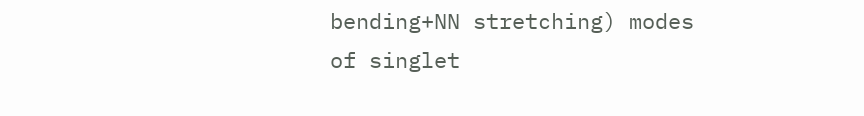bending+NN stretching) modes of singlet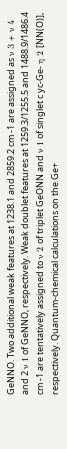GeNNO. Two additional weak features at 1238.1 and 2859.2 cm -1 are assigned as ν 3 + ν 4 and 2 ν 1 of GeNNO, respectively. Weak doublet features at 1259.3/1255.5 and 1488.9/1486.4 cm -1 are tentatively assigned to ν 2 of triplet GeONN and ν 1 of singlet c yc-Ge- η 2 [NN(O)], respectively. Quantum-chemical calculations on the Ge+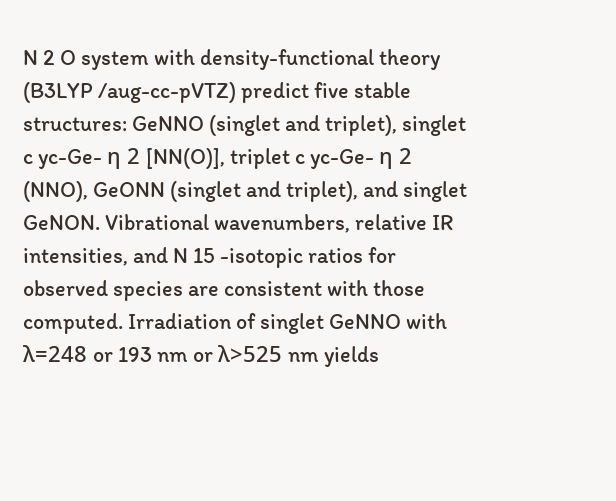N 2 O system with density-functional theory (B3LYP /aug-cc-pVTZ) predict five stable structures: GeNNO (singlet and triplet), singlet c yc-Ge- η 2 [NN(O)], triplet c yc-Ge- η 2 (NNO), GeONN (singlet and triplet), and singlet GeNON. Vibrational wavenumbers, relative IR intensities, and N 15 -isotopic ratios for observed species are consistent with those computed. Irradiation of singlet GeNNO with λ=248 or 193 nm or λ>525 nm yields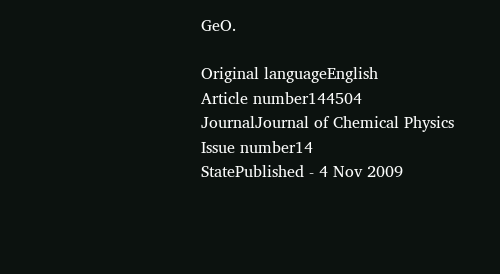GeO.

Original languageEnglish
Article number144504
JournalJournal of Chemical Physics
Issue number14
StatePublished - 4 Nov 2009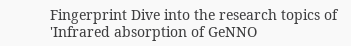Fingerprint Dive into the research topics of 'Infrared absorption of GeNNO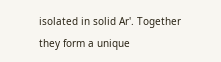isolated in solid Ar'. Together they form a unique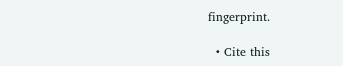fingerprint.

  • Cite this